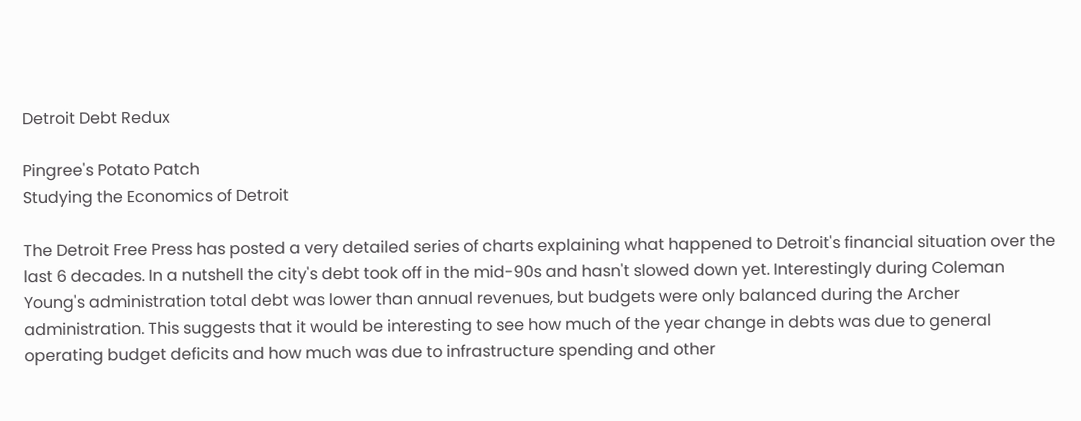Detroit Debt Redux

Pingree's Potato Patch
Studying the Economics of Detroit

The Detroit Free Press has posted a very detailed series of charts explaining what happened to Detroit's financial situation over the last 6 decades. In a nutshell the city's debt took off in the mid-90s and hasn't slowed down yet. Interestingly during Coleman Young's administration total debt was lower than annual revenues, but budgets were only balanced during the Archer administration. This suggests that it would be interesting to see how much of the year change in debts was due to general operating budget deficits and how much was due to infrastructure spending and other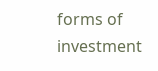forms of investment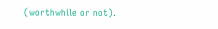(worthwhile or not).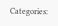Categories: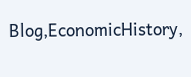Blog,EconomicHistory,